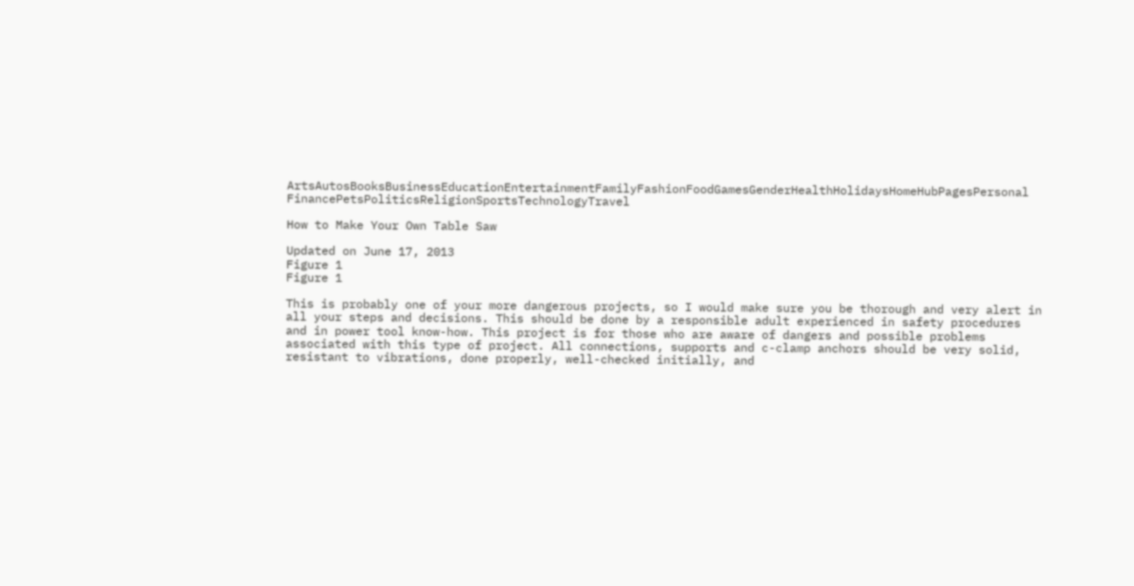ArtsAutosBooksBusinessEducationEntertainmentFamilyFashionFoodGamesGenderHealthHolidaysHomeHubPagesPersonal FinancePetsPoliticsReligionSportsTechnologyTravel

How to Make Your Own Table Saw

Updated on June 17, 2013
Figure 1
Figure 1

This is probably one of your more dangerous projects, so I would make sure you be thorough and very alert in all your steps and decisions. This should be done by a responsible adult experienced in safety procedures and in power tool know-how. This project is for those who are aware of dangers and possible problems associated with this type of project. All connections, supports and c-clamp anchors should be very solid, resistant to vibrations, done properly, well-checked initially, and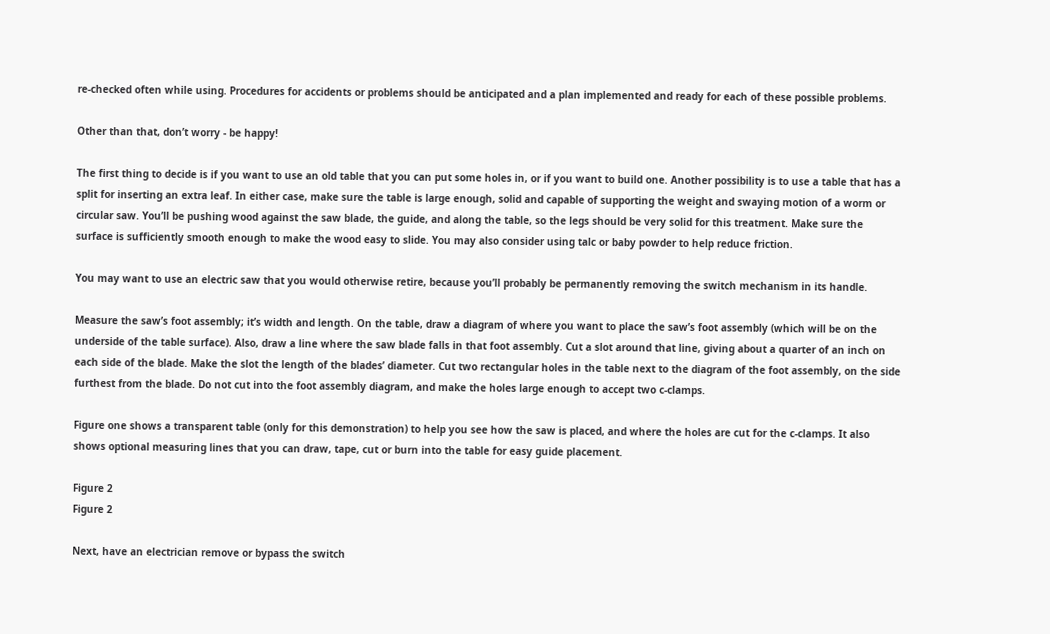re-checked often while using. Procedures for accidents or problems should be anticipated and a plan implemented and ready for each of these possible problems.

Other than that, don’t worry - be happy!

The first thing to decide is if you want to use an old table that you can put some holes in, or if you want to build one. Another possibility is to use a table that has a split for inserting an extra leaf. In either case, make sure the table is large enough, solid and capable of supporting the weight and swaying motion of a worm or circular saw. You’ll be pushing wood against the saw blade, the guide, and along the table, so the legs should be very solid for this treatment. Make sure the surface is sufficiently smooth enough to make the wood easy to slide. You may also consider using talc or baby powder to help reduce friction.

You may want to use an electric saw that you would otherwise retire, because you’ll probably be permanently removing the switch mechanism in its handle.

Measure the saw’s foot assembly; it’s width and length. On the table, draw a diagram of where you want to place the saw’s foot assembly (which will be on the underside of the table surface). Also, draw a line where the saw blade falls in that foot assembly. Cut a slot around that line, giving about a quarter of an inch on each side of the blade. Make the slot the length of the blades’ diameter. Cut two rectangular holes in the table next to the diagram of the foot assembly, on the side furthest from the blade. Do not cut into the foot assembly diagram, and make the holes large enough to accept two c-clamps.

Figure one shows a transparent table (only for this demonstration) to help you see how the saw is placed, and where the holes are cut for the c-clamps. It also shows optional measuring lines that you can draw, tape, cut or burn into the table for easy guide placement.

Figure 2
Figure 2

Next, have an electrician remove or bypass the switch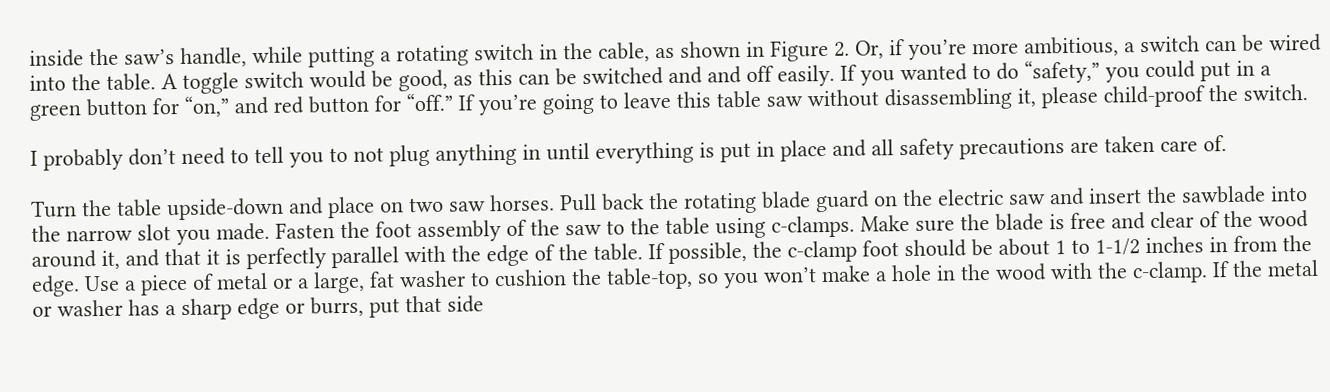inside the saw’s handle, while putting a rotating switch in the cable, as shown in Figure 2. Or, if you’re more ambitious, a switch can be wired into the table. A toggle switch would be good, as this can be switched and and off easily. If you wanted to do “safety,” you could put in a green button for “on,” and red button for “off.” If you’re going to leave this table saw without disassembling it, please child-proof the switch.

I probably don’t need to tell you to not plug anything in until everything is put in place and all safety precautions are taken care of.

Turn the table upside-down and place on two saw horses. Pull back the rotating blade guard on the electric saw and insert the sawblade into the narrow slot you made. Fasten the foot assembly of the saw to the table using c-clamps. Make sure the blade is free and clear of the wood around it, and that it is perfectly parallel with the edge of the table. If possible, the c-clamp foot should be about 1 to 1-1/2 inches in from the edge. Use a piece of metal or a large, fat washer to cushion the table-top, so you won’t make a hole in the wood with the c-clamp. If the metal or washer has a sharp edge or burrs, put that side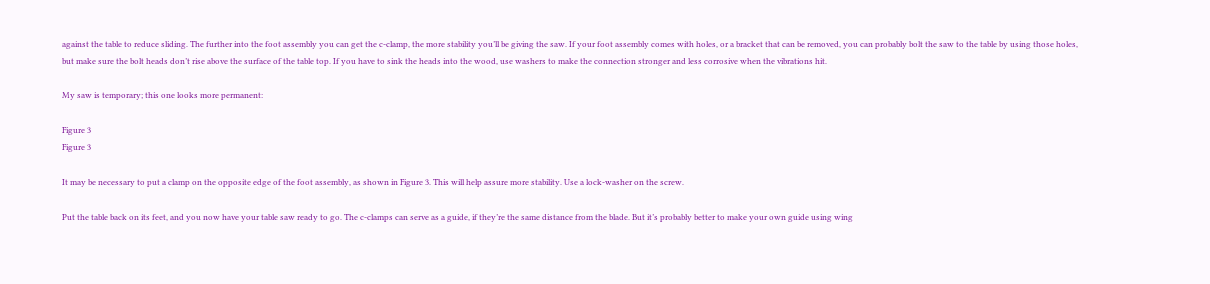against the table to reduce sliding. The further into the foot assembly you can get the c-clamp, the more stability you’ll be giving the saw. If your foot assembly comes with holes, or a bracket that can be removed, you can probably bolt the saw to the table by using those holes, but make sure the bolt heads don’t rise above the surface of the table top. If you have to sink the heads into the wood, use washers to make the connection stronger and less corrosive when the vibrations hit.

My saw is temporary; this one looks more permanent:

Figure 3
Figure 3

It may be necessary to put a clamp on the opposite edge of the foot assembly, as shown in Figure 3. This will help assure more stability. Use a lock-washer on the screw.

Put the table back on its feet, and you now have your table saw ready to go. The c-clamps can serve as a guide, if they’re the same distance from the blade. But it’s probably better to make your own guide using wing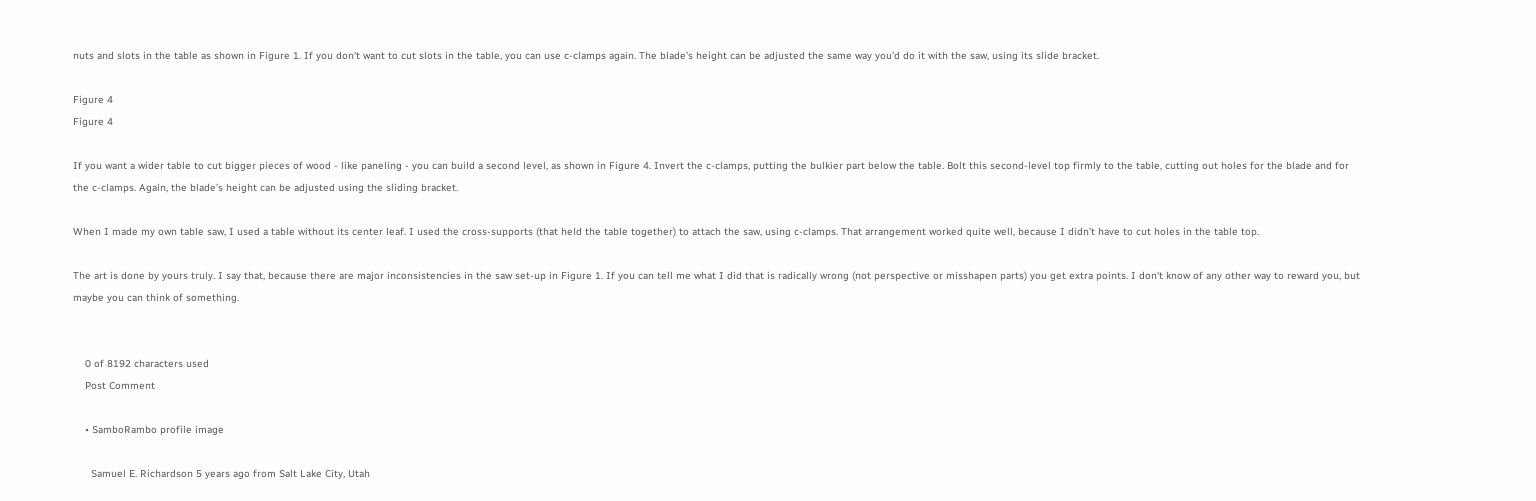nuts and slots in the table as shown in Figure 1. If you don't want to cut slots in the table, you can use c-clamps again. The blade’s height can be adjusted the same way you’d do it with the saw, using its slide bracket.

Figure 4
Figure 4

If you want a wider table to cut bigger pieces of wood - like paneling - you can build a second level, as shown in Figure 4. Invert the c-clamps, putting the bulkier part below the table. Bolt this second-level top firmly to the table, cutting out holes for the blade and for the c-clamps. Again, the blade’s height can be adjusted using the sliding bracket.

When I made my own table saw, I used a table without its center leaf. I used the cross-supports (that held the table together) to attach the saw, using c-clamps. That arrangement worked quite well, because I didn’t have to cut holes in the table top.

The art is done by yours truly. I say that, because there are major inconsistencies in the saw set-up in Figure 1. If you can tell me what I did that is radically wrong (not perspective or misshapen parts) you get extra points. I don't know of any other way to reward you, but maybe you can think of something.


    0 of 8192 characters used
    Post Comment

    • SamboRambo profile image

      Samuel E. Richardson 5 years ago from Salt Lake City, Utah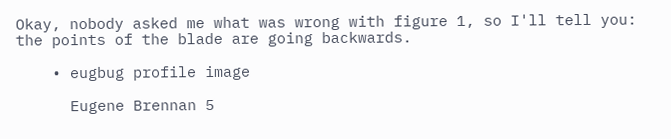Okay, nobody asked me what was wrong with figure 1, so I'll tell you: the points of the blade are going backwards.

    • eugbug profile image

      Eugene Brennan 5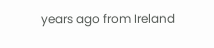years ago from Ireland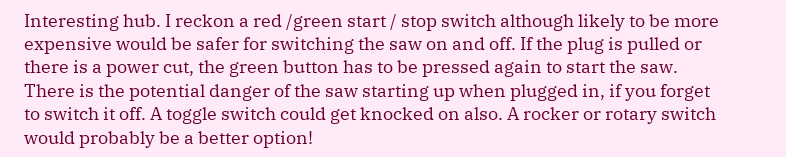Interesting hub. I reckon a red /green start / stop switch although likely to be more expensive would be safer for switching the saw on and off. If the plug is pulled or there is a power cut, the green button has to be pressed again to start the saw. There is the potential danger of the saw starting up when plugged in, if you forget to switch it off. A toggle switch could get knocked on also. A rocker or rotary switch would probably be a better option!